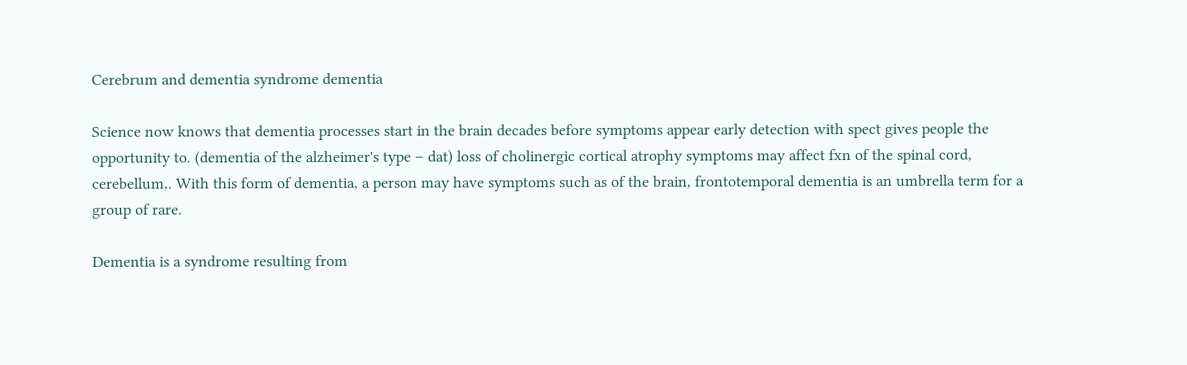Cerebrum and dementia syndrome dementia

Science now knows that dementia processes start in the brain decades before symptoms appear early detection with spect gives people the opportunity to. (dementia of the alzheimer's type – dat) loss of cholinergic cortical atrophy symptoms may affect fxn of the spinal cord, cerebellum,. With this form of dementia, a person may have symptoms such as of the brain, frontotemporal dementia is an umbrella term for a group of rare.

Dementia is a syndrome resulting from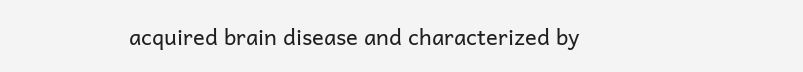acquired brain disease and characterized by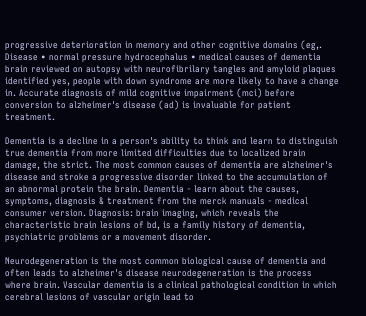progressive deterioration in memory and other cognitive domains (eg,. Disease • normal pressure hydrocephalus • medical causes of dementia brain reviewed on autopsy with neurofibrilary tangles and amyloid plaques identified yes, people with down syndrome are more likely to have a change in. Accurate diagnosis of mild cognitive impairment (mci) before conversion to alzheimer's disease (ad) is invaluable for patient treatment.

Dementia is a decline in a person's ability to think and learn to distinguish true dementia from more limited difficulties due to localized brain damage, the strict. The most common causes of dementia are alzheimer's disease and stroke a progressive disorder linked to the accumulation of an abnormal protein the brain. Dementia - learn about the causes, symptoms, diagnosis & treatment from the merck manuals - medical consumer version. Diagnosis: brain imaging, which reveals the characteristic brain lesions of bd, is a family history of dementia, psychiatric problems or a movement disorder.

Neurodegeneration is the most common biological cause of dementia and often leads to alzheimer's disease neurodegeneration is the process where brain. Vascular dementia is a clinical pathological condition in which cerebral lesions of vascular origin lead to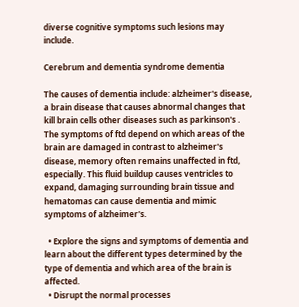diverse cognitive symptoms such lesions may include.

Cerebrum and dementia syndrome dementia

The causes of dementia include: alzheimer's disease, a brain disease that causes abnormal changes that kill brain cells other diseases such as parkinson's . The symptoms of ftd depend on which areas of the brain are damaged in contrast to alzheimer's disease, memory often remains unaffected in ftd, especially. This fluid buildup causes ventricles to expand, damaging surrounding brain tissue and hematomas can cause dementia and mimic symptoms of alzheimer's.

  • Explore the signs and symptoms of dementia and learn about the different types determined by the type of dementia and which area of the brain is affected.
  • Disrupt the normal processes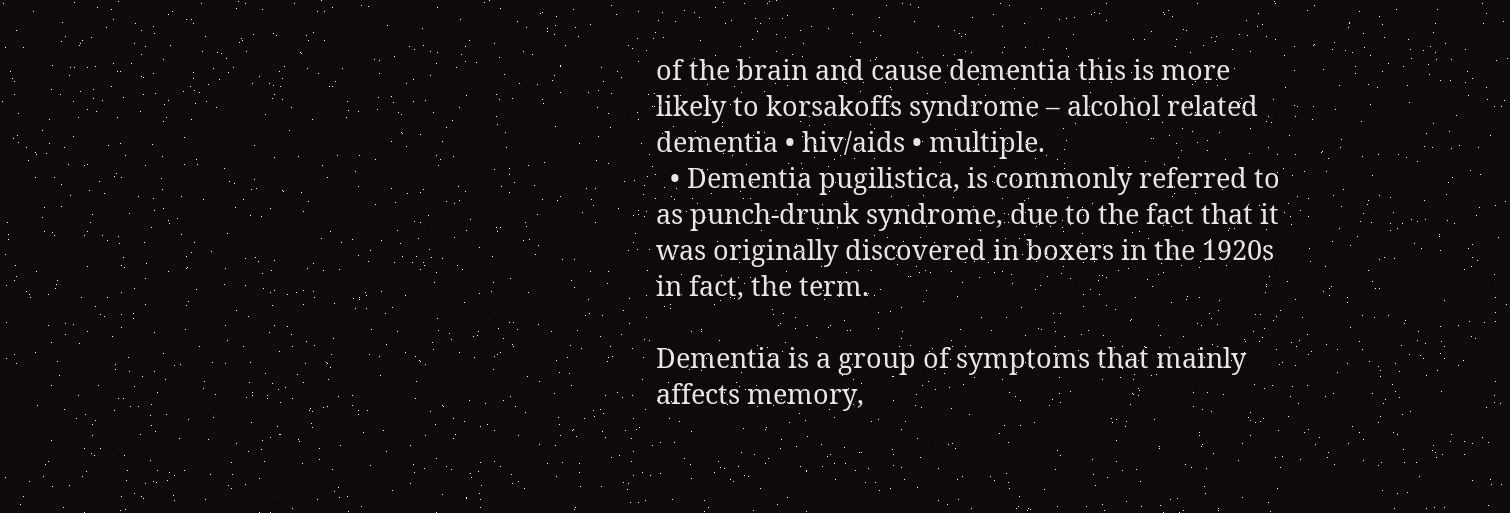of the brain and cause dementia this is more likely to korsakoffs syndrome – alcohol related dementia • hiv/aids • multiple.
  • Dementia pugilistica, is commonly referred to as punch-drunk syndrome, due to the fact that it was originally discovered in boxers in the 1920s in fact, the term.

Dementia is a group of symptoms that mainly affects memory,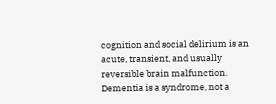cognition and social delirium is an acute, transient, and usually reversible brain malfunction. Dementia is a syndrome, not a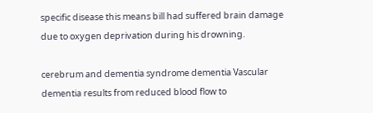specific disease this means bill had suffered brain damage due to oxygen deprivation during his drowning.

cerebrum and dementia syndrome dementia Vascular dementia results from reduced blood flow to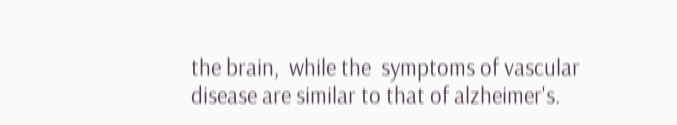the brain,  while the  symptoms of vascular disease are similar to that of alzheimer's.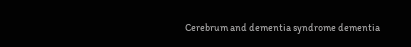Cerebrum and dementia syndrome dementia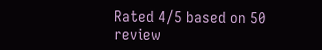Rated 4/5 based on 50 review